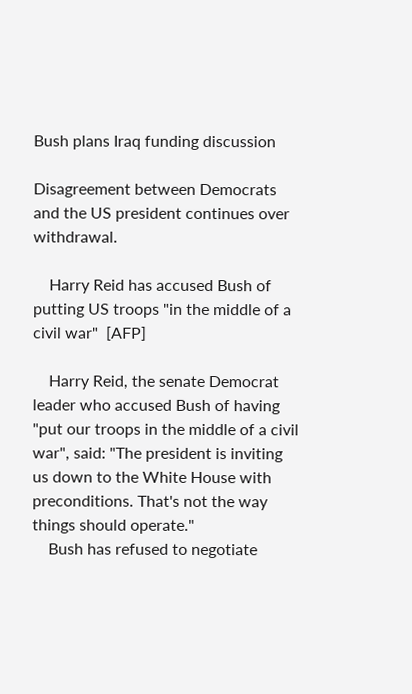Bush plans Iraq funding discussion

Disagreement between Democrats and the US president continues over withdrawal.

    Harry Reid has accused Bush of putting US troops "in the middle of a civil war"  [AFP]

    Harry Reid, the senate Democrat leader who accused Bush of having "put our troops in the middle of a civil war", said: "The president is inviting us down to the White House with preconditions. That's not the way things should operate."
    Bush has refused to negotiate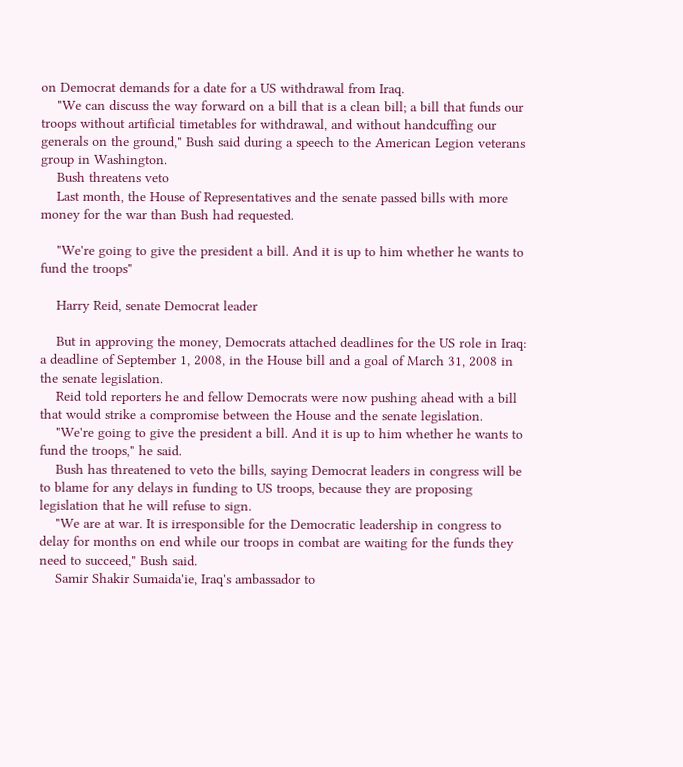on Democrat demands for a date for a US withdrawal from Iraq.
    "We can discuss the way forward on a bill that is a clean bill; a bill that funds our troops without artificial timetables for withdrawal, and without handcuffing our generals on the ground," Bush said during a speech to the American Legion veterans group in Washington.
    Bush threatens veto
    Last month, the House of Representatives and the senate passed bills with more money for the war than Bush had requested.

    "We're going to give the president a bill. And it is up to him whether he wants to fund the troops"

    Harry Reid, senate Democrat leader

    But in approving the money, Democrats attached deadlines for the US role in Iraq: a deadline of September 1, 2008, in the House bill and a goal of March 31, 2008 in the senate legislation.
    Reid told reporters he and fellow Democrats were now pushing ahead with a bill that would strike a compromise between the House and the senate legislation.
    "We're going to give the president a bill. And it is up to him whether he wants to fund the troops," he said.
    Bush has threatened to veto the bills, saying Democrat leaders in congress will be to blame for any delays in funding to US troops, because they are proposing legislation that he will refuse to sign.
    "We are at war. It is irresponsible for the Democratic leadership in congress to delay for months on end while our troops in combat are waiting for the funds they need to succeed," Bush said.
    Samir Shakir Sumaida'ie, Iraq's ambassador to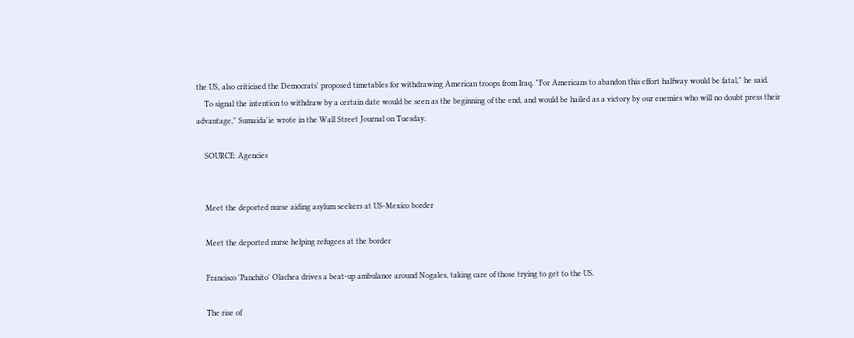the US, also criticised the Democrats' proposed timetables for withdrawing American troops from Iraq. "For Americans to abandon this effort halfway would be fatal," he said.
    To signal the intention to withdraw by a certain date would be seen as the beginning of the end, and would be hailed as a victory by our enemies who will no doubt press their advantage," Sumaida'ie wrote in the Wall Street Journal on Tuesday.

    SOURCE: Agencies


    Meet the deported nurse aiding asylum seekers at US-Mexico border

    Meet the deported nurse helping refugees at the border

    Francisco 'Panchito' Olachea drives a beat-up ambulance around Nogales, taking care of those trying to get to the US.

    The rise of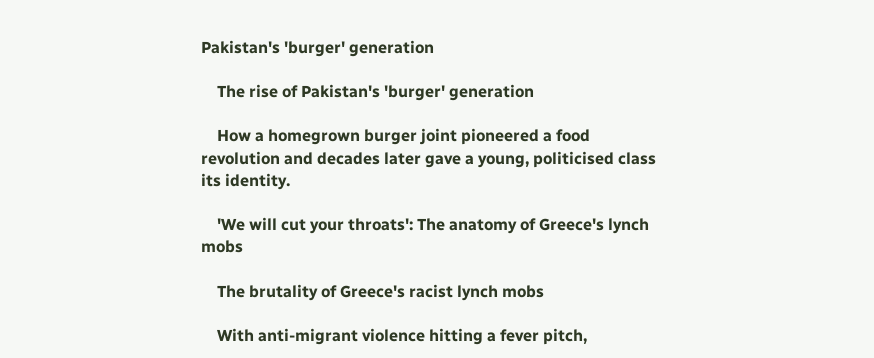Pakistan's 'burger' generation

    The rise of Pakistan's 'burger' generation

    How a homegrown burger joint pioneered a food revolution and decades later gave a young, politicised class its identity.

    'We will cut your throats': The anatomy of Greece's lynch mobs

    The brutality of Greece's racist lynch mobs

    With anti-migrant violence hitting a fever pitch,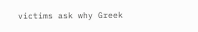victims ask why Greek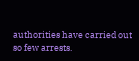authorities have carried out so few arrests.